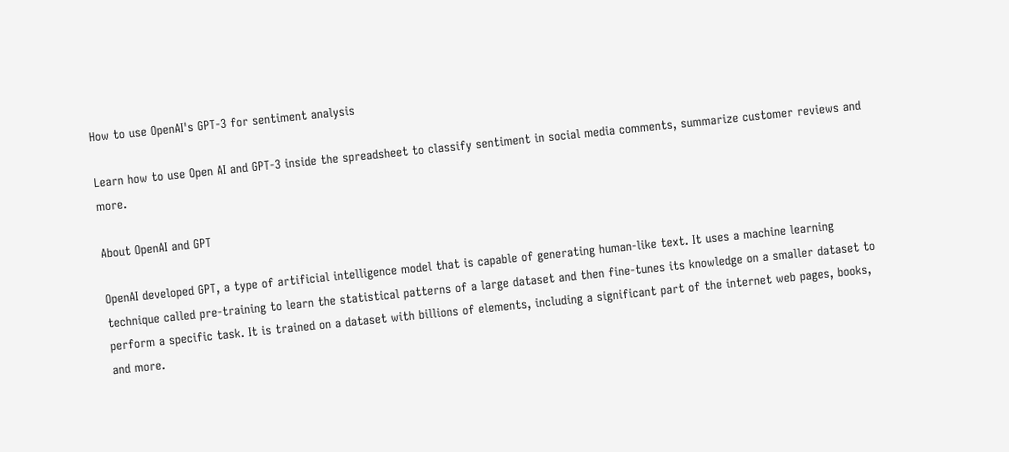How to use OpenAI's GPT-3 for sentiment analysis

Learn how to use Open AI and GPT-3 inside the spreadsheet to classify sentiment in social media comments, summarize customer reviews and more.

About OpenAI and GPT

OpenAI developed GPT, a type of artificial intelligence model that is capable of generating human-like text. It uses a machine learning technique called pre-training to learn the statistical patterns of a large dataset and then fine-tunes its knowledge on a smaller dataset to perform a specific task. It is trained on a dataset with billions of elements, including a significant part of the internet web pages, books, and more.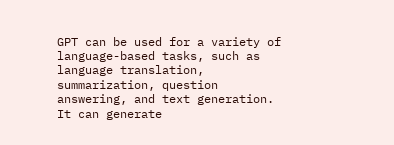GPT can be used for a variety of language-based tasks, such as language translation, summarization, question answering, and text generation. It can generate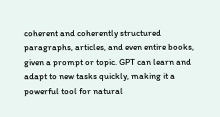coherent and coherently structured paragraphs, articles, and even entire books, given a prompt or topic. GPT can learn and adapt to new tasks quickly, making it a powerful tool for natural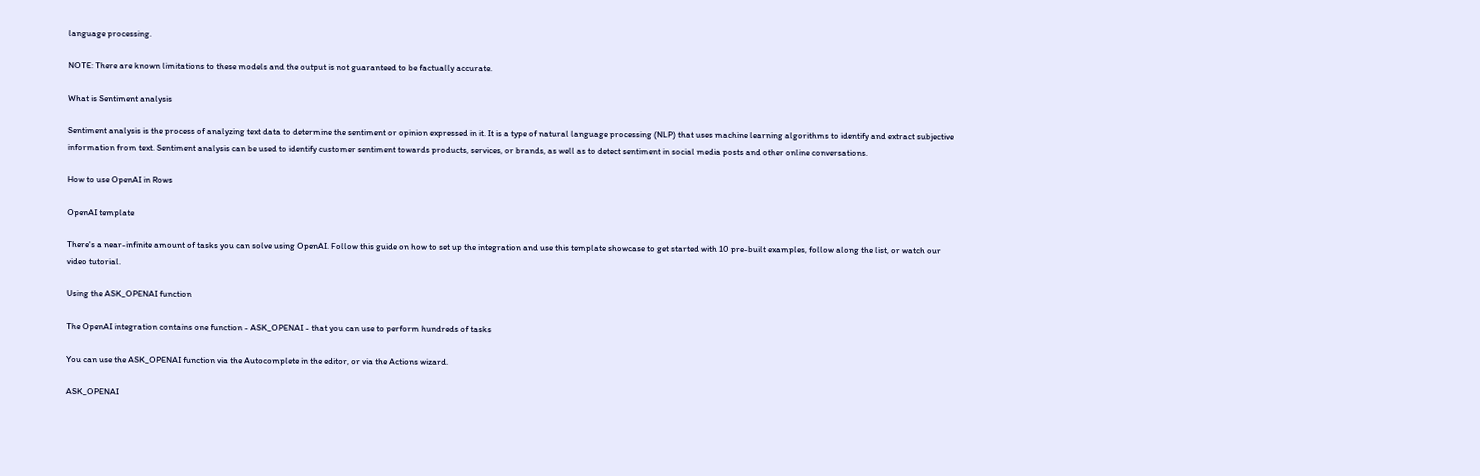language processing.

NOTE: There are known limitations to these models and the output is not guaranteed to be factually accurate.

What is Sentiment analysis

Sentiment analysis is the process of analyzing text data to determine the sentiment or opinion expressed in it. It is a type of natural language processing (NLP) that uses machine learning algorithms to identify and extract subjective information from text. Sentiment analysis can be used to identify customer sentiment towards products, services, or brands, as well as to detect sentiment in social media posts and other online conversations.

How to use OpenAI in Rows

OpenAI template

There's a near-infinite amount of tasks you can solve using OpenAI. Follow this guide on how to set up the integration and use this template showcase to get started with 10 pre-built examples, follow along the list, or watch our video tutorial.

Using the ASK_OPENAI function

The OpenAI integration contains one function - ASK_OPENAI - that you can use to perform hundreds of tasks

You can use the ASK_OPENAI function via the Autocomplete in the editor, or via the Actions wizard.

ASK_OPENAI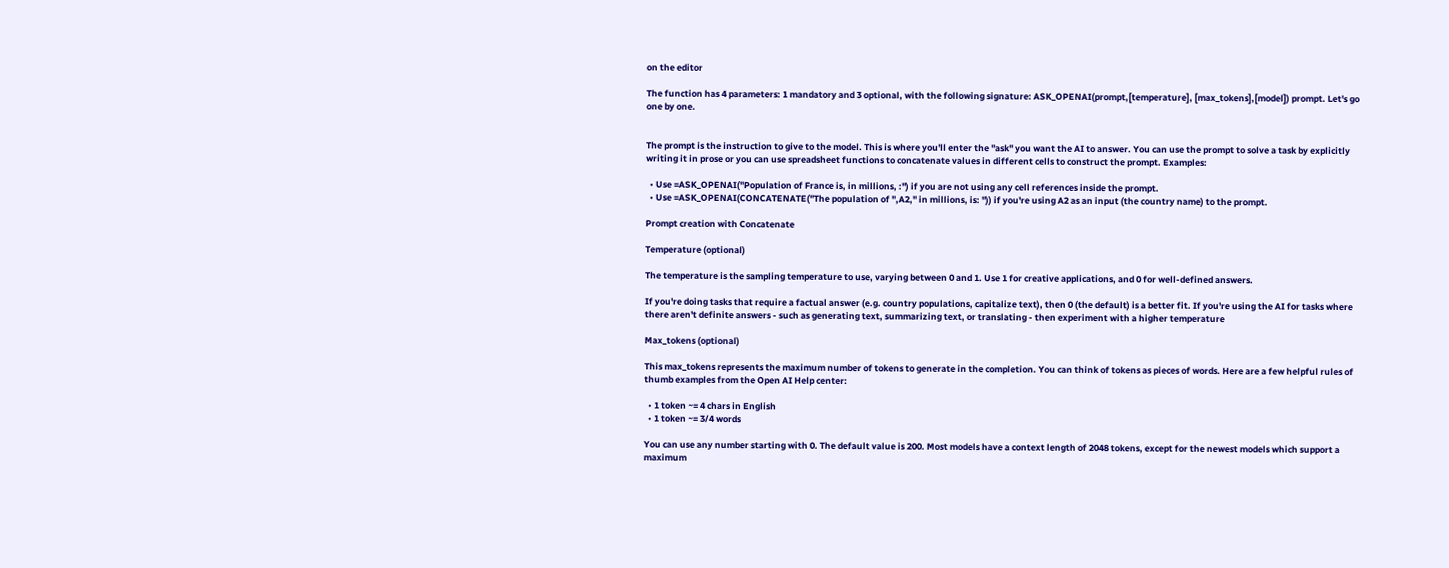on the editor

The function has 4 parameters: 1 mandatory and 3 optional, with the following signature: ASK_OPENAI(prompt,[temperature], [max_tokens],[model]) prompt. Let's go one by one.


The prompt is the instruction to give to the model. This is where you'll enter the "ask" you want the AI to answer. You can use the prompt to solve a task by explicitly writing it in prose or you can use spreadsheet functions to concatenate values in different cells to construct the prompt. Examples:

  • Use =ASK_OPENAI("Population of France is, in millions, :") if you are not using any cell references inside the prompt.
  • Use =ASK_OPENAI(CONCATENATE("The population of ",A2," in millions, is: ")) if you're using A2 as an input (the country name) to the prompt.

Prompt creation with Concatenate

Temperature (optional)

The temperature is the sampling temperature to use, varying between 0 and 1. Use 1 for creative applications, and 0 for well-defined answers.

If you're doing tasks that require a factual answer (e.g. country populations, capitalize text), then 0 (the default) is a better fit. If you're using the AI for tasks where there aren't definite answers - such as generating text, summarizing text, or translating - then experiment with a higher temperature

Max_tokens (optional)

This max_tokens represents the maximum number of tokens to generate in the completion. You can think of tokens as pieces of words. Here are a few helpful rules of thumb examples from the Open AI Help center:

  • 1 token ~= 4 chars in English
  • 1 token ~= 3/4 words

You can use any number starting with 0. The default value is 200. Most models have a context length of 2048 tokens, except for the newest models which support a maximum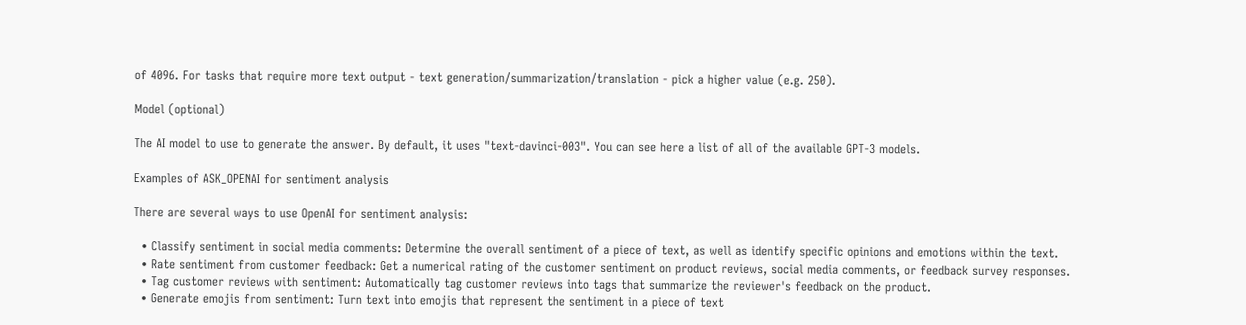of 4096. For tasks that require more text output - text generation/summarization/translation - pick a higher value (e.g. 250).

Model (optional)

The AI model to use to generate the answer. By default, it uses "text-davinci-003". You can see here a list of all of the available GPT-3 models.

Examples of ASK_OPENAI for sentiment analysis

There are several ways to use OpenAI for sentiment analysis:

  • Classify sentiment in social media comments: Determine the overall sentiment of a piece of text, as well as identify specific opinions and emotions within the text.
  • Rate sentiment from customer feedback: Get a numerical rating of the customer sentiment on product reviews, social media comments, or feedback survey responses.
  • Tag customer reviews with sentiment: Automatically tag customer reviews into tags that summarize the reviewer's feedback on the product.
  • Generate emojis from sentiment: Turn text into emojis that represent the sentiment in a piece of text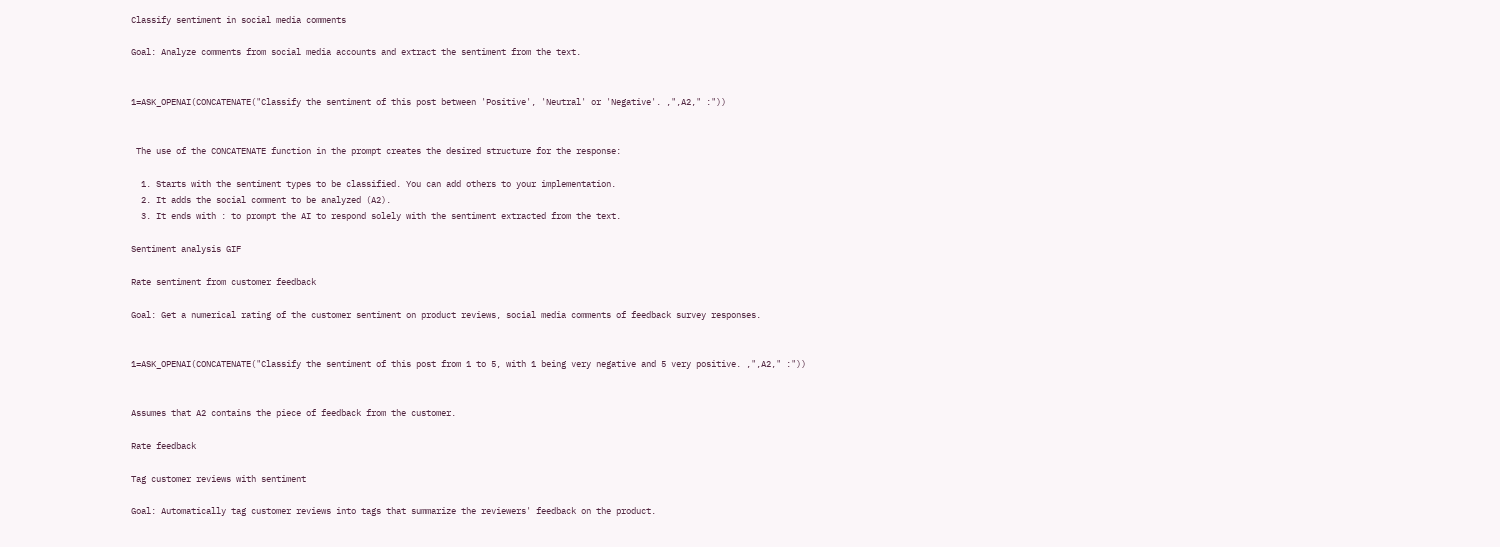Classify sentiment in social media comments

Goal: Analyze comments from social media accounts and extract the sentiment from the text.


1=ASK_OPENAI(CONCATENATE("Classify the sentiment of this post between 'Positive', 'Neutral' or 'Negative'. ,",A2," :"))


 The use of the CONCATENATE function in the prompt creates the desired structure for the response:

  1. Starts with the sentiment types to be classified. You can add others to your implementation.
  2. It adds the social comment to be analyzed (A2).
  3. It ends with : to prompt the AI to respond solely with the sentiment extracted from the text.

Sentiment analysis GIF

Rate sentiment from customer feedback

Goal: Get a numerical rating of the customer sentiment on product reviews, social media comments of feedback survey responses.


1=ASK_OPENAI(CONCATENATE("Classify the sentiment of this post from 1 to 5, with 1 being very negative and 5 very positive. ,",A2," :"))


Assumes that A2 contains the piece of feedback from the customer.

Rate feedback

Tag customer reviews with sentiment

Goal: Automatically tag customer reviews into tags that summarize the reviewers' feedback on the product.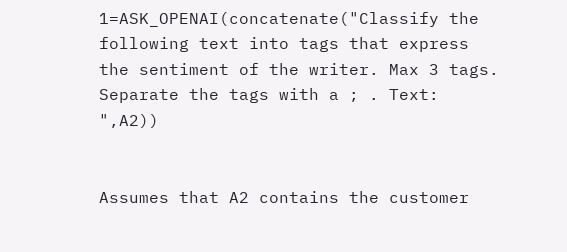1=ASK_OPENAI(concatenate("Classify the following text into tags that express the sentiment of the writer. Max 3 tags. Separate the tags with a ; . Text: ",A2))


Assumes that A2 contains the customer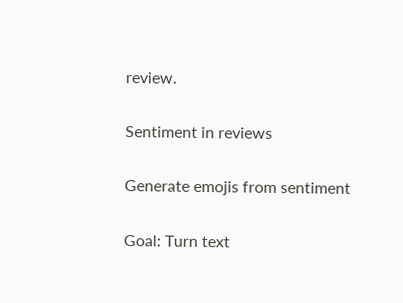review.

Sentiment in reviews

Generate emojis from sentiment

Goal: Turn text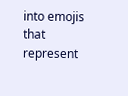into emojis that represent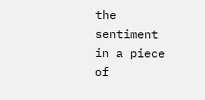the sentiment in a piece of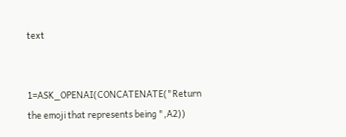text


1=ASK_OPENAI(CONCATENATE("Return the emoji that represents being ",A2))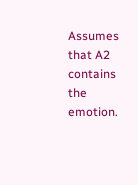Assumes that A2 contains the emotion.